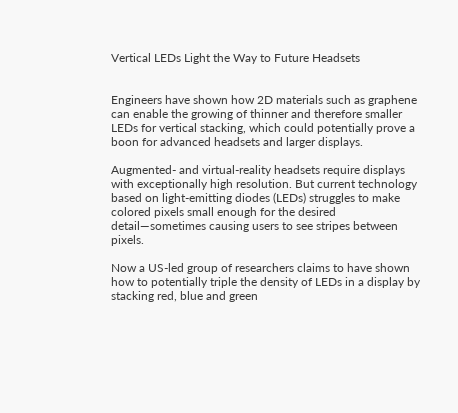Vertical LEDs Light the Way to Future Headsets


Engineers have shown how 2D materials such as graphene can enable the growing of thinner and therefore smaller LEDs for vertical stacking, which could potentially prove a boon for advanced headsets and larger displays.

Augmented- and virtual-reality headsets require displays with exceptionally high resolution. But current technology based on light-emitting diodes (LEDs) struggles to make colored pixels small enough for the desired detail—sometimes causing users to see stripes between pixels.

Now a US-led group of researchers claims to have shown how to potentially triple the density of LEDs in a display by stacking red, blue and green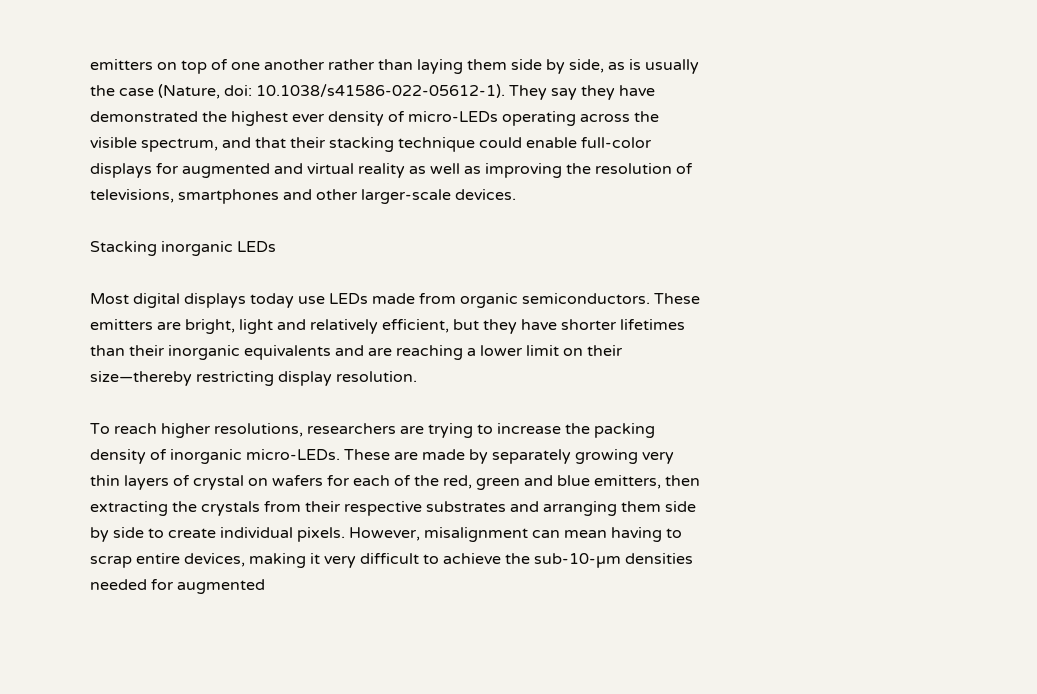emitters on top of one another rather than laying them side by side, as is usually the case (Nature, doi: 10.1038/s41586-022-05612-1). They say they have demonstrated the highest ever density of micro-LEDs operating across the visible spectrum, and that their stacking technique could enable full-color displays for augmented and virtual reality as well as improving the resolution of televisions, smartphones and other larger-scale devices.

Stacking inorganic LEDs

Most digital displays today use LEDs made from organic semiconductors. These emitters are bright, light and relatively efficient, but they have shorter lifetimes than their inorganic equivalents and are reaching a lower limit on their size—thereby restricting display resolution.

To reach higher resolutions, researchers are trying to increase the packing density of inorganic micro-LEDs. These are made by separately growing very thin layers of crystal on wafers for each of the red, green and blue emitters, then extracting the crystals from their respective substrates and arranging them side by side to create individual pixels. However, misalignment can mean having to scrap entire devices, making it very difficult to achieve the sub-10-µm densities needed for augmented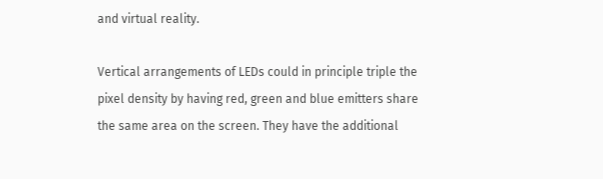and virtual reality.

Vertical arrangements of LEDs could in principle triple the pixel density by having red, green and blue emitters share the same area on the screen. They have the additional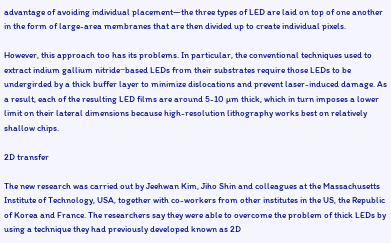advantage of avoiding individual placement—the three types of LED are laid on top of one another in the form of large-area membranes that are then divided up to create individual pixels.

However, this approach too has its problems. In particular, the conventional techniques used to extract indium gallium nitride−based LEDs from their substrates require those LEDs to be undergirded by a thick buffer layer to minimize dislocations and prevent laser-induced damage. As a result, each of the resulting LED films are around 5-10 µm thick, which in turn imposes a lower limit on their lateral dimensions because high-resolution lithography works best on relatively shallow chips.

2D transfer

The new research was carried out by Jeehwan Kim, Jiho Shin and colleagues at the Massachusetts Institute of Technology, USA, together with co-workers from other institutes in the US, the Republic of Korea and France. The researchers say they were able to overcome the problem of thick LEDs by using a technique they had previously developed known as 2D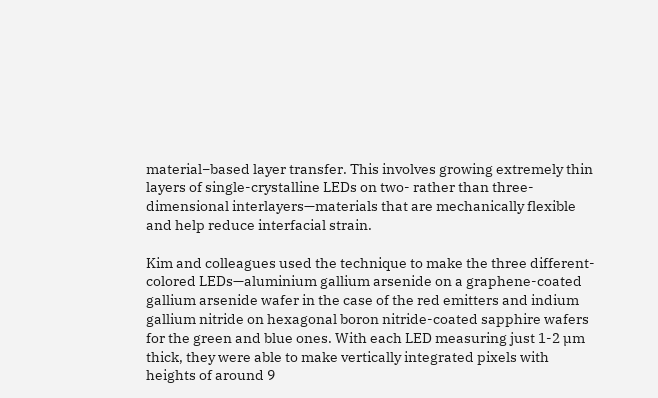material−based layer transfer. This involves growing extremely thin layers of single-crystalline LEDs on two- rather than three-dimensional interlayers—materials that are mechanically flexible and help reduce interfacial strain.

Kim and colleagues used the technique to make the three different-colored LEDs—aluminium gallium arsenide on a graphene-coated gallium arsenide wafer in the case of the red emitters and indium gallium nitride on hexagonal boron nitride-coated sapphire wafers for the green and blue ones. With each LED measuring just 1-2 µm thick, they were able to make vertically integrated pixels with heights of around 9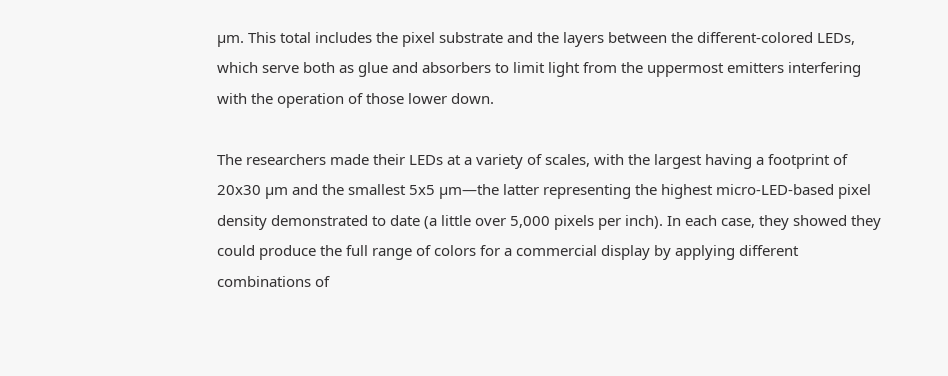µm. This total includes the pixel substrate and the layers between the different-colored LEDs, which serve both as glue and absorbers to limit light from the uppermost emitters interfering with the operation of those lower down.

The researchers made their LEDs at a variety of scales, with the largest having a footprint of 20x30 µm and the smallest 5x5 µm—the latter representing the highest micro-LED-based pixel density demonstrated to date (a little over 5,000 pixels per inch). In each case, they showed they could produce the full range of colors for a commercial display by applying different combinations of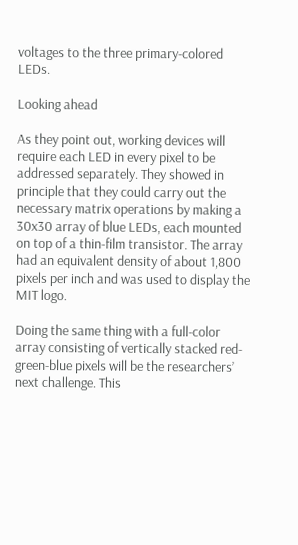voltages to the three primary-colored LEDs.

Looking ahead

As they point out, working devices will require each LED in every pixel to be addressed separately. They showed in principle that they could carry out the necessary matrix operations by making a 30x30 array of blue LEDs, each mounted on top of a thin-film transistor. The array had an equivalent density of about 1,800 pixels per inch and was used to display the MIT logo.

Doing the same thing with a full-color array consisting of vertically stacked red-green-blue pixels will be the researchers’ next challenge. This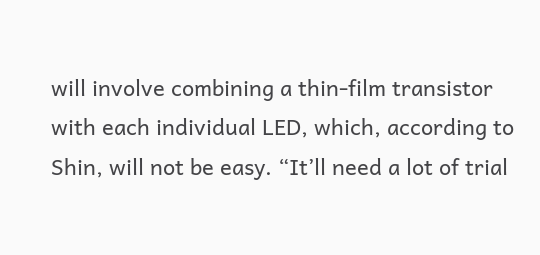will involve combining a thin-film transistor with each individual LED, which, according to Shin, will not be easy. “It’ll need a lot of trial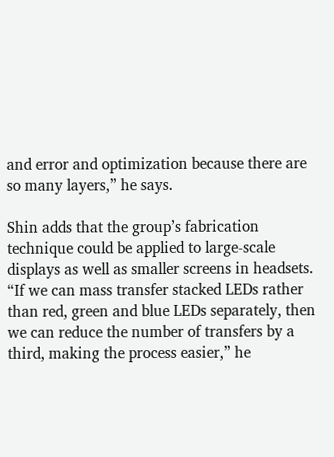and error and optimization because there are so many layers,” he says.

Shin adds that the group’s fabrication technique could be applied to large-scale displays as well as smaller screens in headsets. “If we can mass transfer stacked LEDs rather than red, green and blue LEDs separately, then we can reduce the number of transfers by a third, making the process easier,” he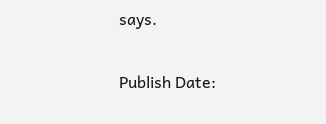says.

Publish Date: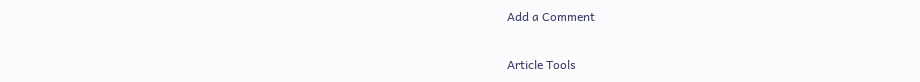Add a Comment

Article Tools